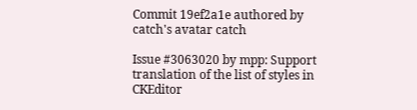Commit 19ef2a1e authored by catch's avatar catch

Issue #3063020 by mpp: Support translation of the list of styles in CKEditor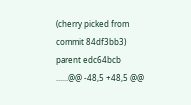(cherry picked from commit 84df3bb3)
parent edc64bcb
......@@ -48,5 +48,5 @@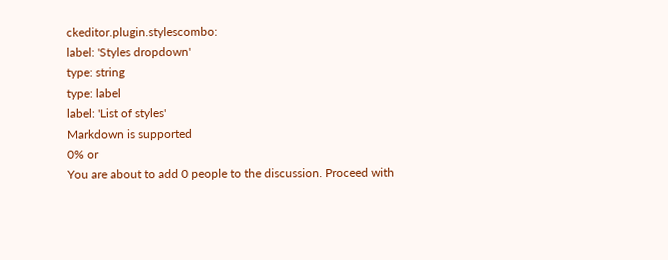ckeditor.plugin.stylescombo:
label: 'Styles dropdown'
type: string
type: label
label: 'List of styles'
Markdown is supported
0% or
You are about to add 0 people to the discussion. Proceed with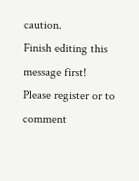caution.
Finish editing this message first!
Please register or to comment